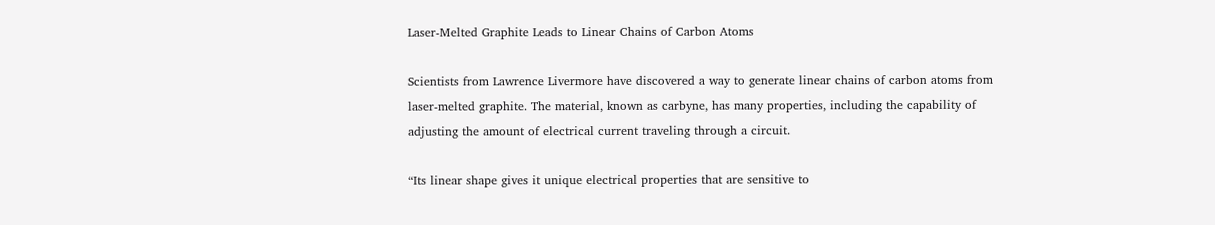Laser-Melted Graphite Leads to Linear Chains of Carbon Atoms

Scientists from Lawrence Livermore have discovered a way to generate linear chains of carbon atoms from laser-melted graphite. The material, known as carbyne, has many properties, including the capability of adjusting the amount of electrical current traveling through a circuit.

“Its linear shape gives it unique electrical properties that are sensitive to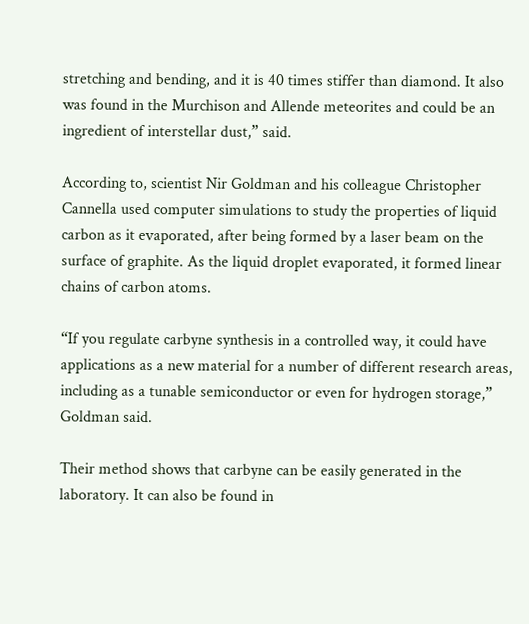stretching and bending, and it is 40 times stiffer than diamond. It also was found in the Murchison and Allende meteorites and could be an ingredient of interstellar dust,” said.

According to, scientist Nir Goldman and his colleague Christopher Cannella used computer simulations to study the properties of liquid carbon as it evaporated, after being formed by a laser beam on the surface of graphite. As the liquid droplet evaporated, it formed linear chains of carbon atoms.

“If you regulate carbyne synthesis in a controlled way, it could have applications as a new material for a number of different research areas, including as a tunable semiconductor or even for hydrogen storage,” Goldman said.

Their method shows that carbyne can be easily generated in the laboratory. It can also be found in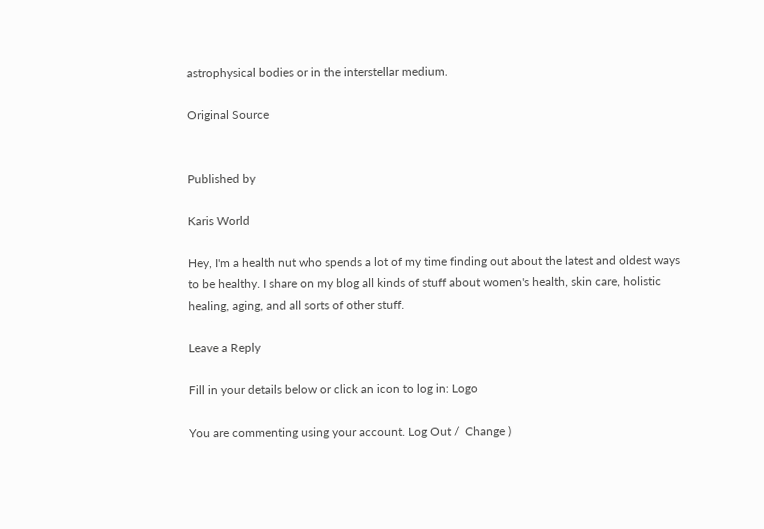astrophysical bodies or in the interstellar medium.

Original Source


Published by

Karis World

Hey, I'm a health nut who spends a lot of my time finding out about the latest and oldest ways to be healthy. I share on my blog all kinds of stuff about women's health, skin care, holistic healing, aging, and all sorts of other stuff.

Leave a Reply

Fill in your details below or click an icon to log in: Logo

You are commenting using your account. Log Out /  Change )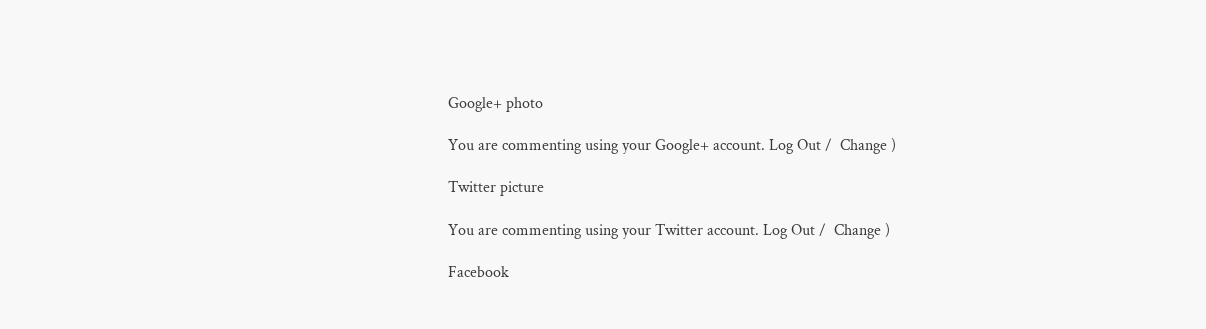Google+ photo

You are commenting using your Google+ account. Log Out /  Change )

Twitter picture

You are commenting using your Twitter account. Log Out /  Change )

Facebook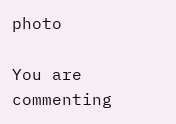photo

You are commenting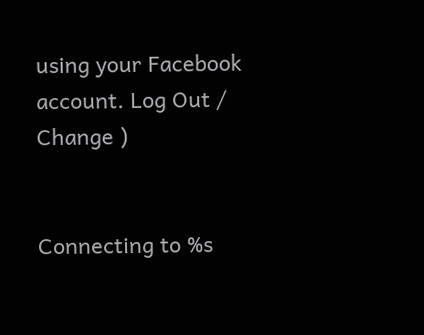using your Facebook account. Log Out /  Change )


Connecting to %s